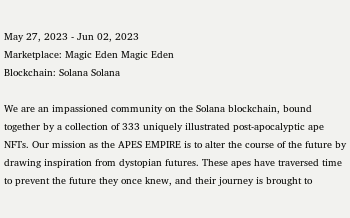May 27, 2023 - Jun 02, 2023
Marketplace: Magic Eden Magic Eden
Blockchain: Solana Solana

We are an impassioned community on the Solana blockchain, bound together by a collection of 333 uniquely illustrated post-apocalyptic ape NFTs. Our mission as the APES EMPIRE is to alter the course of the future by drawing inspiration from dystopian futures. These apes have traversed time to prevent the future they once knew, and their journey is brought to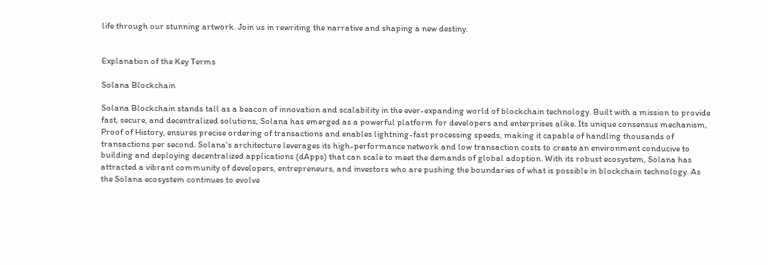life through our stunning artwork. Join us in rewriting the narrative and shaping a new destiny.


Explanation of the Key Terms

Solana Blockchain

Solana Blockchain stands tall as a beacon of innovation and scalability in the ever-expanding world of blockchain technology. Built with a mission to provide fast, secure, and decentralized solutions, Solana has emerged as a powerful platform for developers and enterprises alike. Its unique consensus mechanism, Proof of History, ensures precise ordering of transactions and enables lightning-fast processing speeds, making it capable of handling thousands of transactions per second. Solana's architecture leverages its high-performance network and low transaction costs to create an environment conducive to building and deploying decentralized applications (dApps) that can scale to meet the demands of global adoption. With its robust ecosystem, Solana has attracted a vibrant community of developers, entrepreneurs, and investors who are pushing the boundaries of what is possible in blockchain technology. As the Solana ecosystem continues to evolve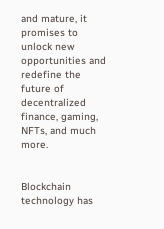and mature, it promises to unlock new opportunities and redefine the future of decentralized finance, gaming, NFTs, and much more.


Blockchain technology has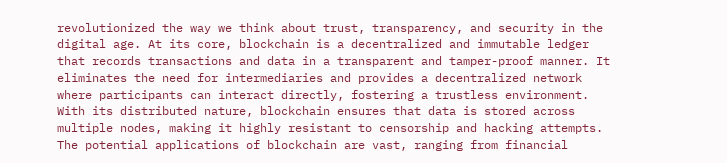revolutionized the way we think about trust, transparency, and security in the digital age. At its core, blockchain is a decentralized and immutable ledger that records transactions and data in a transparent and tamper-proof manner. It eliminates the need for intermediaries and provides a decentralized network where participants can interact directly, fostering a trustless environment. With its distributed nature, blockchain ensures that data is stored across multiple nodes, making it highly resistant to censorship and hacking attempts. The potential applications of blockchain are vast, ranging from financial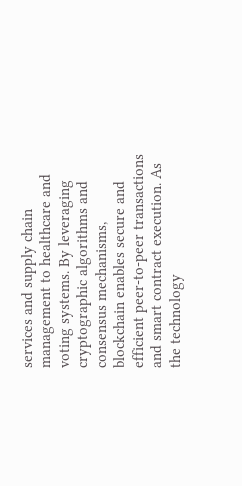services and supply chain management to healthcare and voting systems. By leveraging cryptographic algorithms and consensus mechanisms, blockchain enables secure and efficient peer-to-peer transactions and smart contract execution. As the technology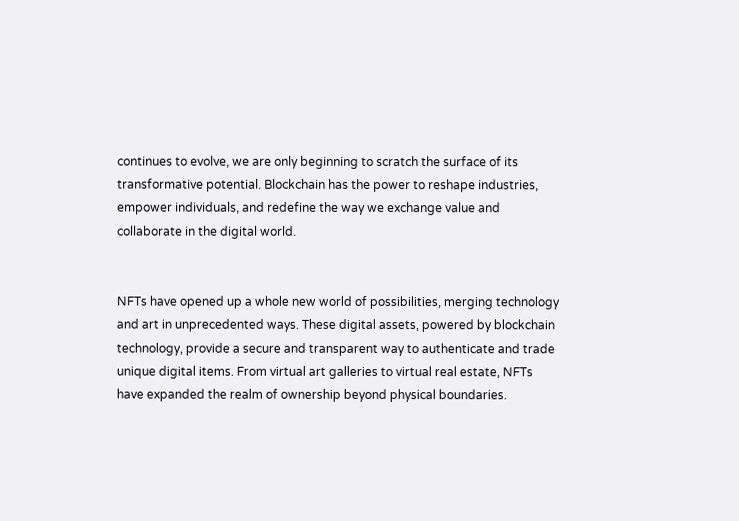continues to evolve, we are only beginning to scratch the surface of its transformative potential. Blockchain has the power to reshape industries, empower individuals, and redefine the way we exchange value and collaborate in the digital world.


NFTs have opened up a whole new world of possibilities, merging technology and art in unprecedented ways. These digital assets, powered by blockchain technology, provide a secure and transparent way to authenticate and trade unique digital items. From virtual art galleries to virtual real estate, NFTs have expanded the realm of ownership beyond physical boundaries.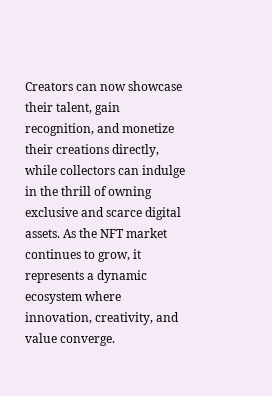Creators can now showcase their talent, gain recognition, and monetize their creations directly, while collectors can indulge in the thrill of owning exclusive and scarce digital assets. As the NFT market continues to grow, it represents a dynamic ecosystem where innovation, creativity, and value converge.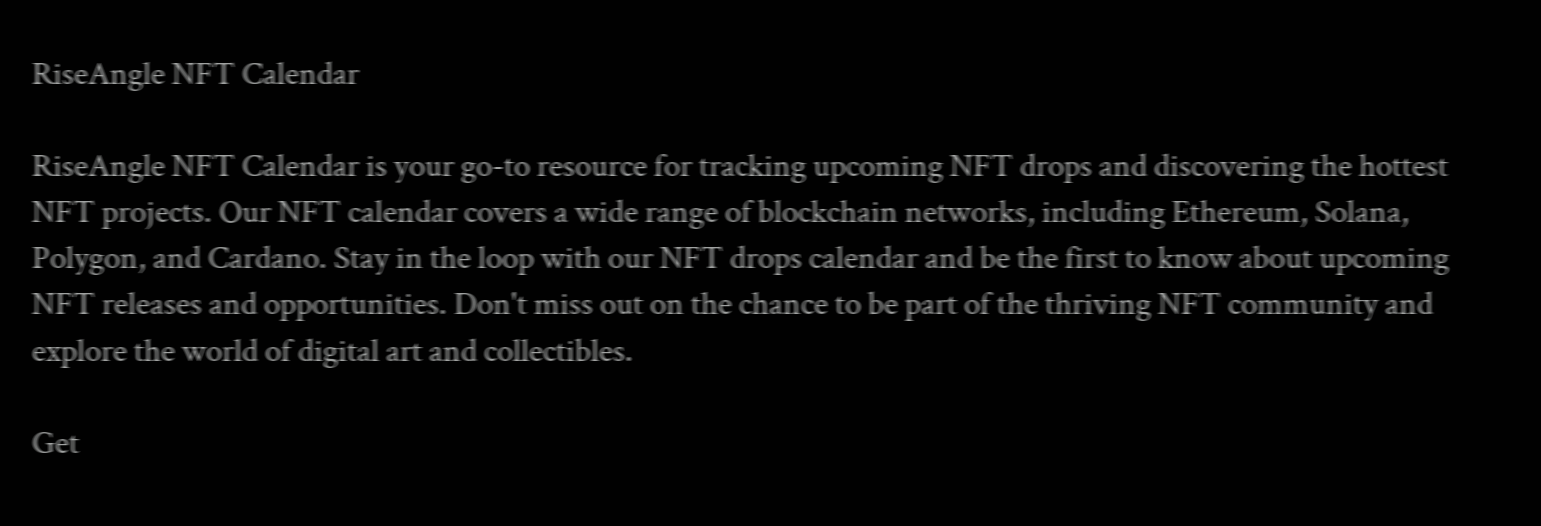RiseAngle NFT Calendar

RiseAngle NFT Calendar is your go-to resource for tracking upcoming NFT drops and discovering the hottest NFT projects. Our NFT calendar covers a wide range of blockchain networks, including Ethereum, Solana, Polygon, and Cardano. Stay in the loop with our NFT drops calendar and be the first to know about upcoming NFT releases and opportunities. Don't miss out on the chance to be part of the thriving NFT community and explore the world of digital art and collectibles.

Get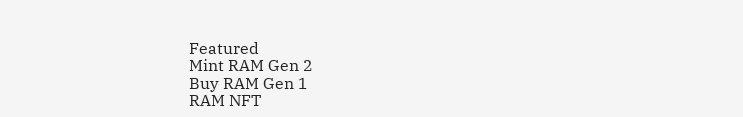Featured
Mint RAM Gen 2
Buy RAM Gen 1
RAM NFT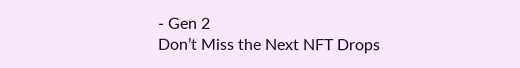- Gen 2
Don’t Miss the Next NFT Drops